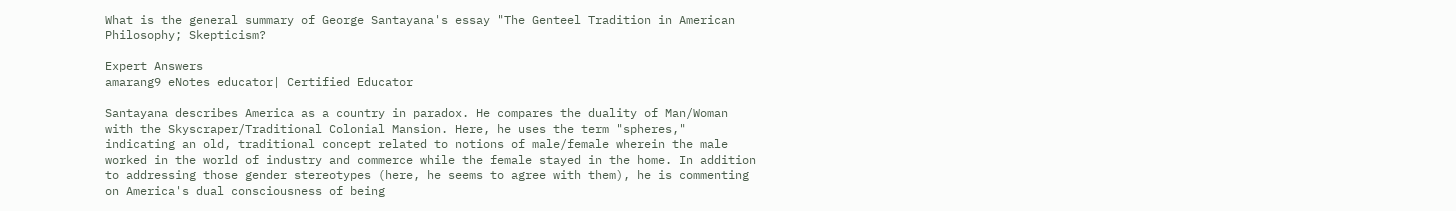What is the general summary of George Santayana's essay "The Genteel Tradition in American Philosophy; Skepticism?

Expert Answers
amarang9 eNotes educator| Certified Educator

Santayana describes America as a country in paradox. He compares the duality of Man/Woman with the Skyscraper/Traditional Colonial Mansion. Here, he uses the term "spheres," indicating an old, traditional concept related to notions of male/female wherein the male worked in the world of industry and commerce while the female stayed in the home. In addition to addressing those gender stereotypes (here, he seems to agree with them), he is commenting on America's dual consciousness of being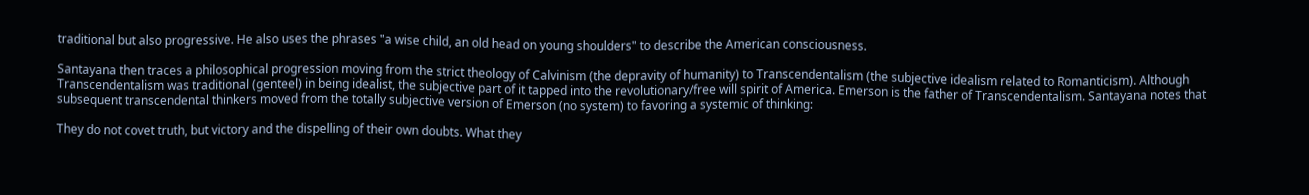traditional but also progressive. He also uses the phrases "a wise child, an old head on young shoulders" to describe the American consciousness.

Santayana then traces a philosophical progression moving from the strict theology of Calvinism (the depravity of humanity) to Transcendentalism (the subjective idealism related to Romanticism). Although Transcendentalism was traditional (genteel) in being idealist, the subjective part of it tapped into the revolutionary/free will spirit of America. Emerson is the father of Transcendentalism. Santayana notes that subsequent transcendental thinkers moved from the totally subjective version of Emerson (no system) to favoring a systemic of thinking:

They do not covet truth, but victory and the dispelling of their own doubts. What they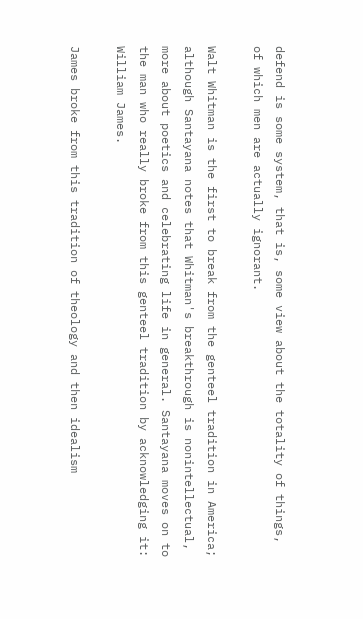defend is some system, that is, some view about the totality of things, of which men are actually ignorant.

Walt Whitman is the first to break from the genteel tradition in America; although Santayana notes that Whitman's breakthrough is nonintellectual, more about poetics and celebrating life in general. Santayana moves on to the man who really broke from this genteel tradition by acknowledging it: William James.

James broke from this tradition of theology and then idealism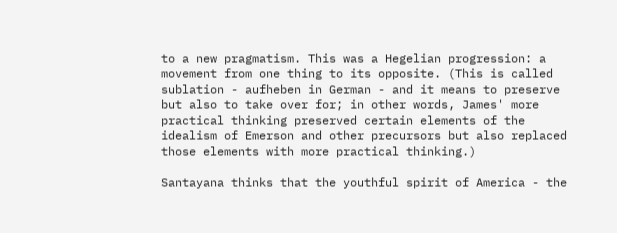to a new pragmatism. This was a Hegelian progression: a movement from one thing to its opposite. (This is called sublation - aufheben in German - and it means to preserve but also to take over for; in other words, James' more practical thinking preserved certain elements of the idealism of Emerson and other precursors but also replaced those elements with more practical thinking.)

Santayana thinks that the youthful spirit of America - the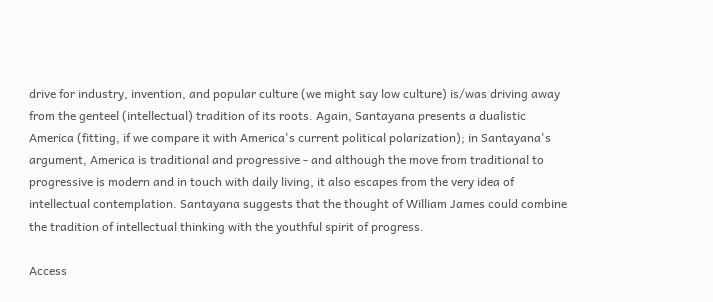drive for industry, invention, and popular culture (we might say low culture) is/was driving away from the genteel (intellectual) tradition of its roots. Again, Santayana presents a dualistic America (fitting, if we compare it with America's current political polarization); in Santayana's argument, America is traditional and progressive - and although the move from traditional to progressive is modern and in touch with daily living, it also escapes from the very idea of intellectual contemplation. Santayana suggests that the thought of William James could combine the tradition of intellectual thinking with the youthful spirit of progress.

Access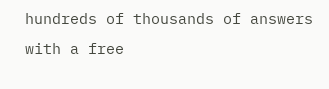hundreds of thousands of answers with a free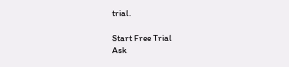trial.

Start Free Trial
Ask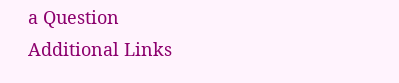a Question
Additional Links